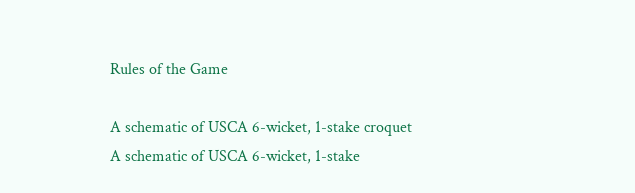Rules of the Game

A schematic of USCA 6-wicket, 1-stake croquet
A schematic of USCA 6-wicket, 1-stake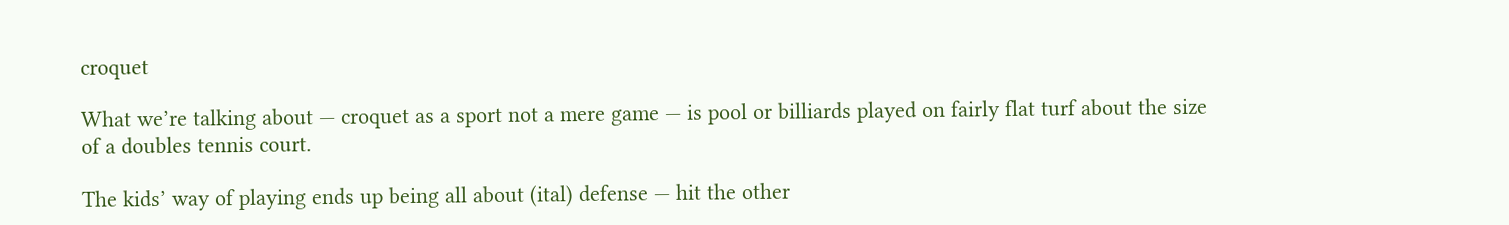croquet

What we’re talking about — croquet as a sport not a mere game — is pool or billiards played on fairly flat turf about the size of a doubles tennis court.

The kids’ way of playing ends up being all about (ital) defense — hit the other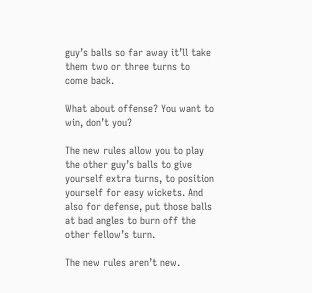guy’s balls so far away it’ll take them two or three turns to come back.

What about offense? You want to win, don’t you?

The new rules allow you to play the other guy’s balls to give yourself extra turns, to position yourself for easy wickets. And also for defense, put those balls at bad angles to burn off the other fellow’s turn.

The new rules aren’t new.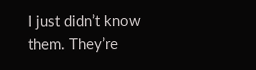I just didn’t know them. They’re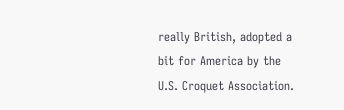really British, adopted a bit for America by the U.S. Croquet Association.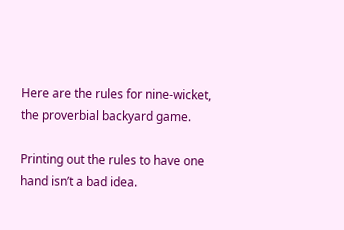Here are the rules for nine-wicket, the proverbial backyard game.

Printing out the rules to have one hand isn’t a bad idea.